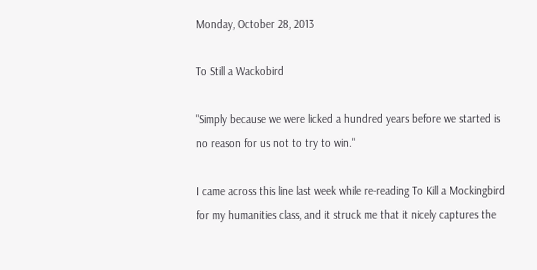Monday, October 28, 2013

To Still a Wackobird

"Simply because we were licked a hundred years before we started is no reason for us not to try to win."

I came across this line last week while re-reading To Kill a Mockingbird for my humanities class, and it struck me that it nicely captures the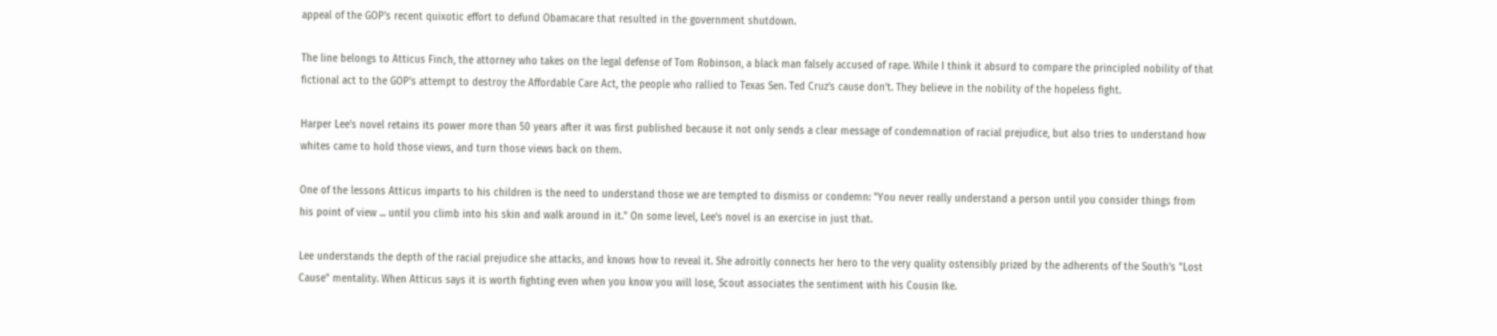appeal of the GOP's recent quixotic effort to defund Obamacare that resulted in the government shutdown.

The line belongs to Atticus Finch, the attorney who takes on the legal defense of Tom Robinson, a black man falsely accused of rape. While I think it absurd to compare the principled nobility of that fictional act to the GOP's attempt to destroy the Affordable Care Act, the people who rallied to Texas Sen. Ted Cruz's cause don't. They believe in the nobility of the hopeless fight.

Harper Lee's novel retains its power more than 50 years after it was first published because it not only sends a clear message of condemnation of racial prejudice, but also tries to understand how whites came to hold those views, and turn those views back on them.

One of the lessons Atticus imparts to his children is the need to understand those we are tempted to dismiss or condemn: "You never really understand a person until you consider things from his point of view ... until you climb into his skin and walk around in it." On some level, Lee's novel is an exercise in just that.

Lee understands the depth of the racial prejudice she attacks, and knows how to reveal it. She adroitly connects her hero to the very quality ostensibly prized by the adherents of the South's "Lost Cause" mentality. When Atticus says it is worth fighting even when you know you will lose, Scout associates the sentiment with his Cousin Ike.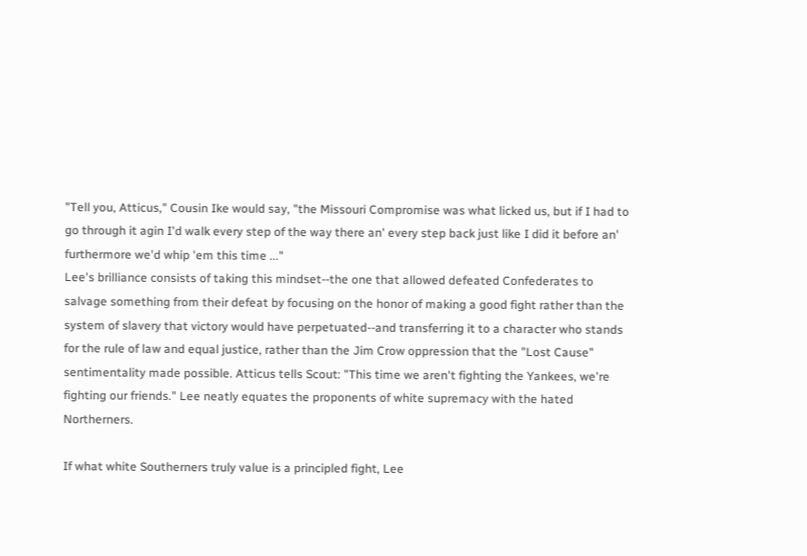"Tell you, Atticus," Cousin Ike would say, "the Missouri Compromise was what licked us, but if I had to go through it agin I'd walk every step of the way there an' every step back just like I did it before an' furthermore we'd whip 'em this time ..."
Lee's brilliance consists of taking this mindset--the one that allowed defeated Confederates to salvage something from their defeat by focusing on the honor of making a good fight rather than the system of slavery that victory would have perpetuated--and transferring it to a character who stands for the rule of law and equal justice, rather than the Jim Crow oppression that the "Lost Cause" sentimentality made possible. Atticus tells Scout: "This time we aren't fighting the Yankees, we're fighting our friends." Lee neatly equates the proponents of white supremacy with the hated Northerners.

If what white Southerners truly value is a principled fight, Lee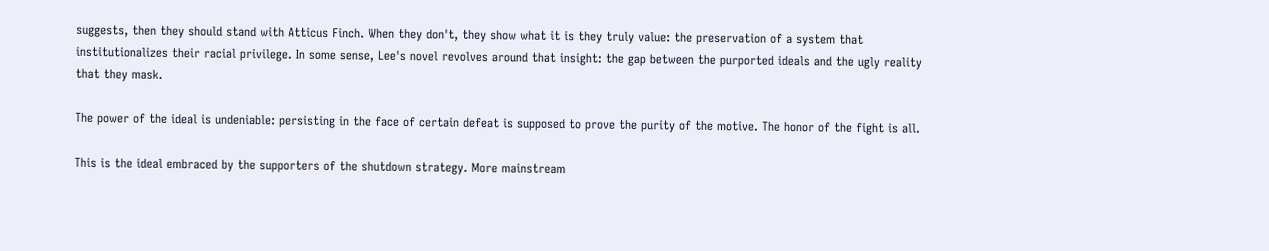suggests, then they should stand with Atticus Finch. When they don't, they show what it is they truly value: the preservation of a system that institutionalizes their racial privilege. In some sense, Lee's novel revolves around that insight: the gap between the purported ideals and the ugly reality that they mask.

The power of the ideal is undeniable: persisting in the face of certain defeat is supposed to prove the purity of the motive. The honor of the fight is all.

This is the ideal embraced by the supporters of the shutdown strategy. More mainstream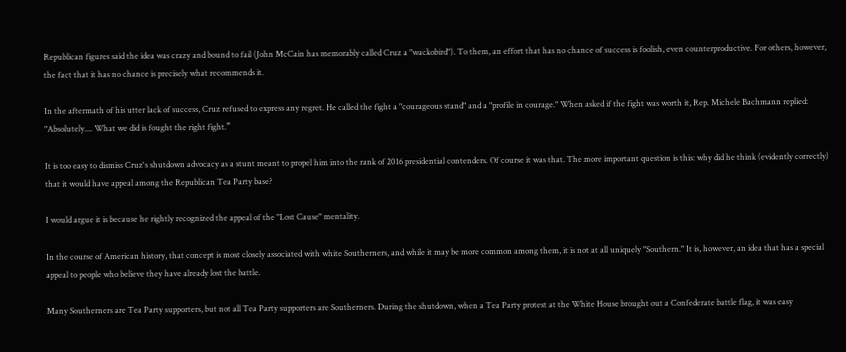Republican figures said the idea was crazy and bound to fail (John McCain has memorably called Cruz a "wackobird"). To them, an effort that has no chance of success is foolish, even counterproductive. For others, however, the fact that it has no chance is precisely what recommends it.

In the aftermath of his utter lack of success, Cruz refused to express any regret. He called the fight a "courageous stand" and a "profile in courage." When asked if the fight was worth it, Rep. Michele Bachmann replied: "Absolutely.... What we did is fought the right fight.”

It is too easy to dismiss Cruz's shutdown advocacy as a stunt meant to propel him into the rank of 2016 presidential contenders. Of course it was that. The more important question is this: why did he think (evidently correctly) that it would have appeal among the Republican Tea Party base?

I would argue it is because he rightly recognized the appeal of the "Lost Cause" mentality.

In the course of American history, that concept is most closely associated with white Southerners, and while it may be more common among them, it is not at all uniquely "Southern." It is, however, an idea that has a special appeal to people who believe they have already lost the battle.

Many Southerners are Tea Party supporters, but not all Tea Party supporters are Southerners. During the shutdown, when a Tea Party protest at the White House brought out a Confederate battle flag, it was easy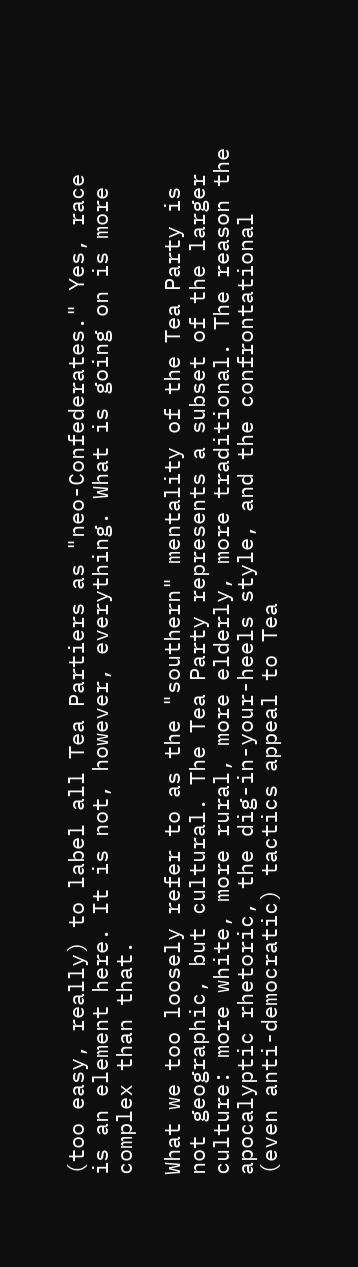(too easy, really) to label all Tea Partiers as "neo-Confederates." Yes, race is an element here. It is not, however, everything. What is going on is more complex than that.

What we too loosely refer to as the "southern" mentality of the Tea Party is not geographic, but cultural. The Tea Party represents a subset of the larger culture: more white, more rural, more elderly, more traditional. The reason the apocalyptic rhetoric, the dig-in-your-heels style, and the confrontational (even anti-democratic) tactics appeal to Tea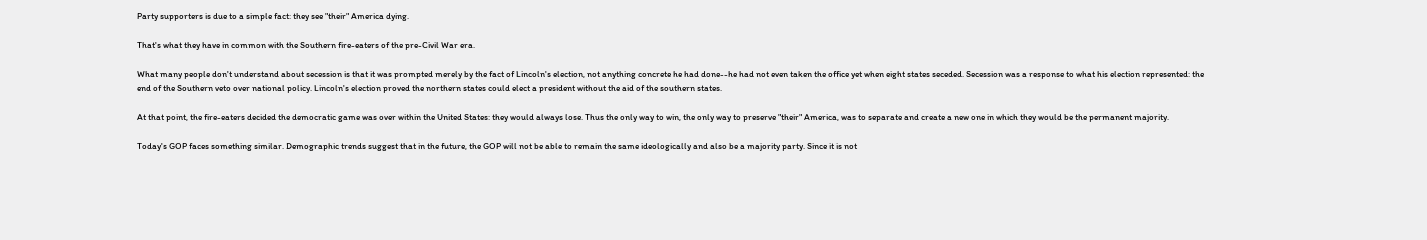Party supporters is due to a simple fact: they see "their" America dying.

That's what they have in common with the Southern fire-eaters of the pre-Civil War era.

What many people don't understand about secession is that it was prompted merely by the fact of Lincoln's election, not anything concrete he had done--he had not even taken the office yet when eight states seceded. Secession was a response to what his election represented: the end of the Southern veto over national policy. Lincoln's election proved the northern states could elect a president without the aid of the southern states.

At that point, the fire-eaters decided the democratic game was over within the United States: they would always lose. Thus the only way to win, the only way to preserve "their" America, was to separate and create a new one in which they would be the permanent majority.

Today's GOP faces something similar. Demographic trends suggest that in the future, the GOP will not be able to remain the same ideologically and also be a majority party. Since it is not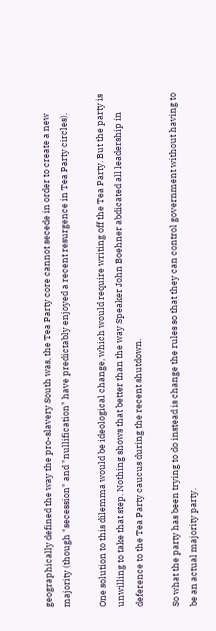geographically defined the way the pro-slavery South was, the Tea Party core cannot secede in order to create a new majority (though "secession" and "nullification" have predictably enjoyed a recent resurgence in Tea Party circles).

One solution to this dilemma would be ideological change, which would require writing off the Tea Party. But the party is unwilling to take that step. Nothing shows that better than the way Speaker John Boehner abdicated all leadership in deference to the Tea Party caucus during the recent shutdown.

So what the party has been trying to do instead is change the rules so that they can control government without having to be an actual majority party.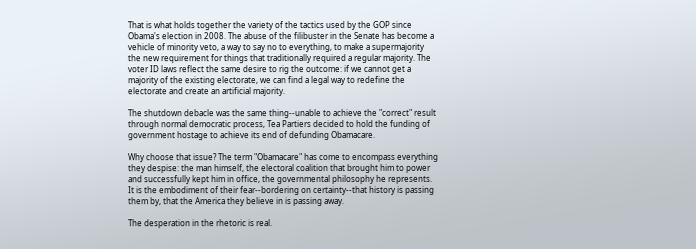That is what holds together the variety of the tactics used by the GOP since Obama's election in 2008. The abuse of the filibuster in the Senate has become a vehicle of minority veto, a way to say no to everything, to make a supermajority the new requirement for things that traditionally required a regular majority. The voter ID laws reflect the same desire to rig the outcome: if we cannot get a majority of the existing electorate, we can find a legal way to redefine the electorate and create an artificial majority.

The shutdown debacle was the same thing--unable to achieve the "correct" result through normal democratic process, Tea Partiers decided to hold the funding of government hostage to achieve its end of defunding Obamacare.

Why choose that issue? The term "Obamacare" has come to encompass everything they despise: the man himself, the electoral coalition that brought him to power and successfully kept him in office, the governmental philosophy he represents. It is the embodiment of their fear--bordering on certainty--that history is passing them by, that the America they believe in is passing away.

The desperation in the rhetoric is real.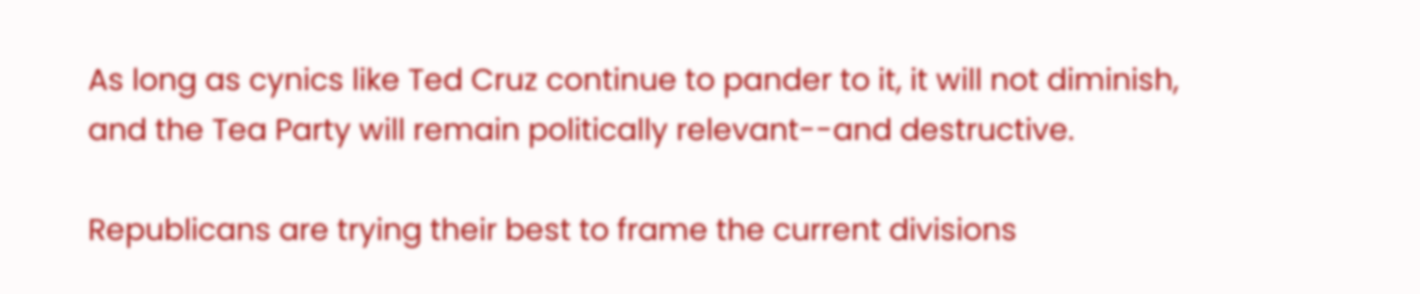As long as cynics like Ted Cruz continue to pander to it, it will not diminish, and the Tea Party will remain politically relevant--and destructive.

Republicans are trying their best to frame the current divisions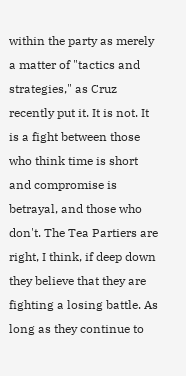within the party as merely a matter of "tactics and strategies," as Cruz recently put it. It is not. It is a fight between those who think time is short and compromise is betrayal, and those who don't. The Tea Partiers are right, I think, if deep down they believe that they are fighting a losing battle. As long as they continue to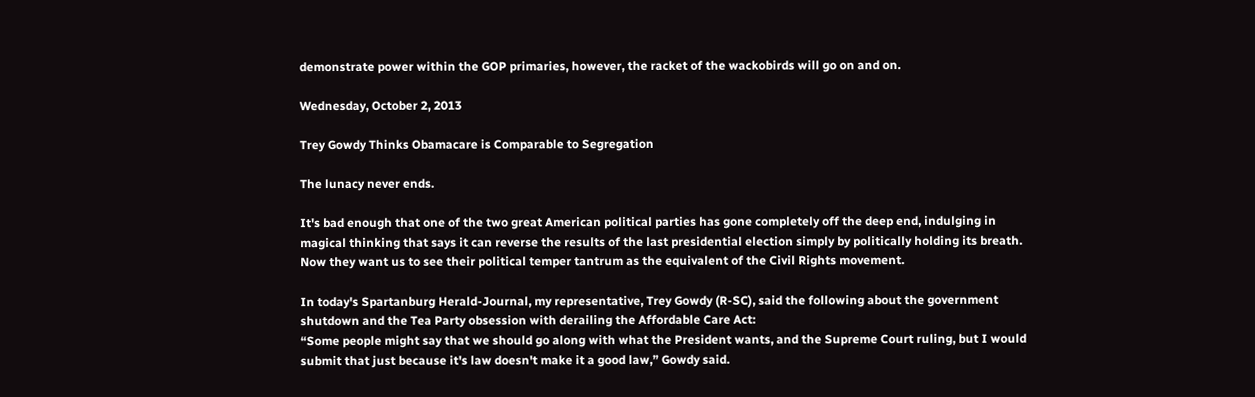demonstrate power within the GOP primaries, however, the racket of the wackobirds will go on and on.

Wednesday, October 2, 2013

Trey Gowdy Thinks Obamacare is Comparable to Segregation

The lunacy never ends.

It's bad enough that one of the two great American political parties has gone completely off the deep end, indulging in magical thinking that says it can reverse the results of the last presidential election simply by politically holding its breath. Now they want us to see their political temper tantrum as the equivalent of the Civil Rights movement.

In today's Spartanburg Herald-Journal, my representative, Trey Gowdy (R-SC), said the following about the government shutdown and the Tea Party obsession with derailing the Affordable Care Act:
“Some people might say that we should go along with what the President wants, and the Supreme Court ruling, but I would submit that just because it's law doesn't make it a good law,” Gowdy said.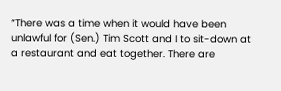“There was a time when it would have been unlawful for (Sen.) Tim Scott and I to sit-down at a restaurant and eat together. There are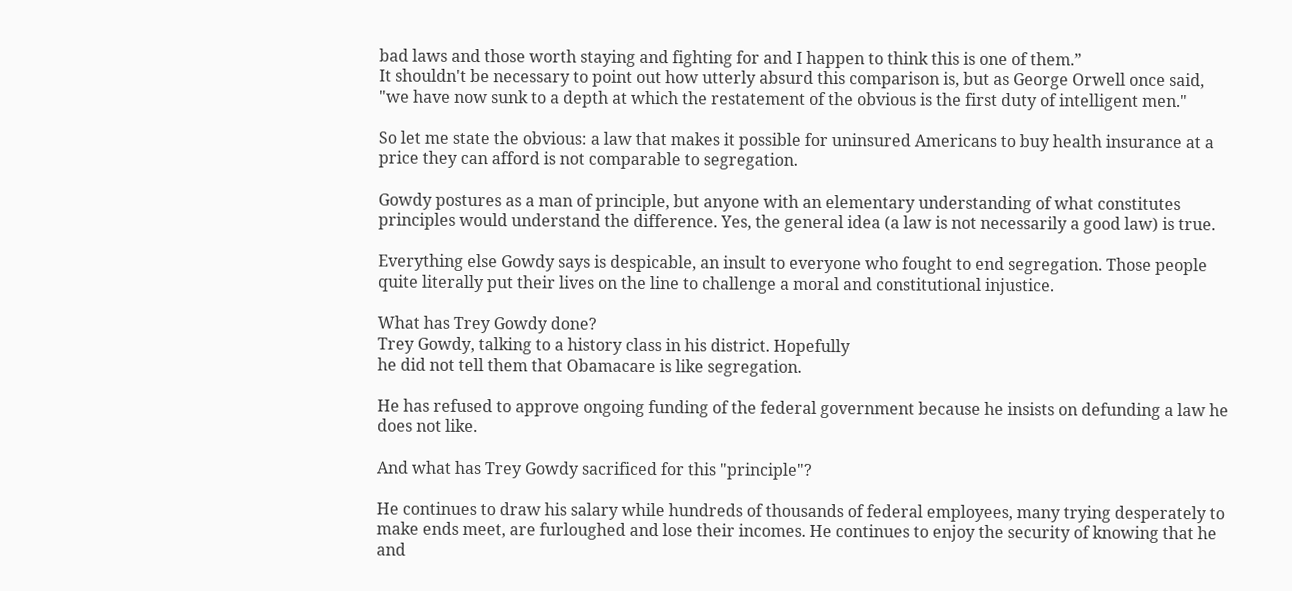bad laws and those worth staying and fighting for and I happen to think this is one of them.”
It shouldn't be necessary to point out how utterly absurd this comparison is, but as George Orwell once said, "we have now sunk to a depth at which the restatement of the obvious is the first duty of intelligent men."

So let me state the obvious: a law that makes it possible for uninsured Americans to buy health insurance at a price they can afford is not comparable to segregation.

Gowdy postures as a man of principle, but anyone with an elementary understanding of what constitutes principles would understand the difference. Yes, the general idea (a law is not necessarily a good law) is true.

Everything else Gowdy says is despicable, an insult to everyone who fought to end segregation. Those people quite literally put their lives on the line to challenge a moral and constitutional injustice.

What has Trey Gowdy done?
Trey Gowdy, talking to a history class in his district. Hopefully
he did not tell them that Obamacare is like segregation.

He has refused to approve ongoing funding of the federal government because he insists on defunding a law he does not like.

And what has Trey Gowdy sacrificed for this "principle"?

He continues to draw his salary while hundreds of thousands of federal employees, many trying desperately to make ends meet, are furloughed and lose their incomes. He continues to enjoy the security of knowing that he and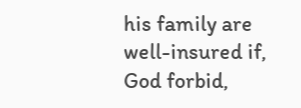his family are well-insured if, God forbid,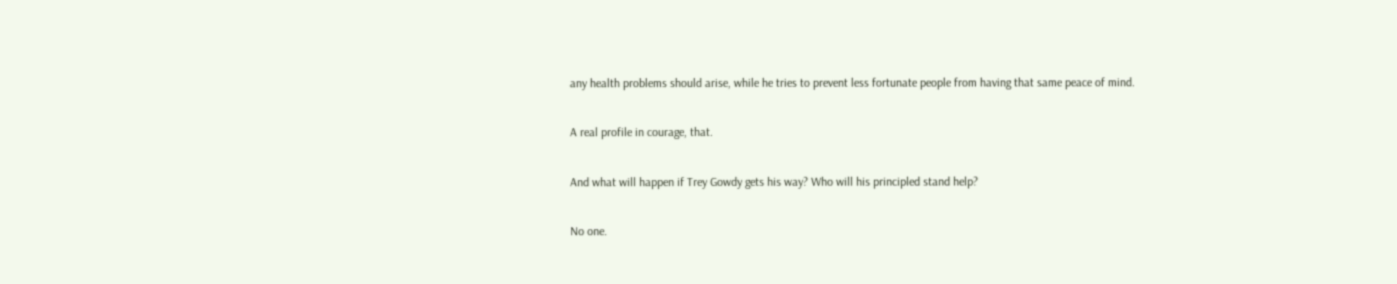any health problems should arise, while he tries to prevent less fortunate people from having that same peace of mind.

A real profile in courage, that.

And what will happen if Trey Gowdy gets his way? Who will his principled stand help?

No one.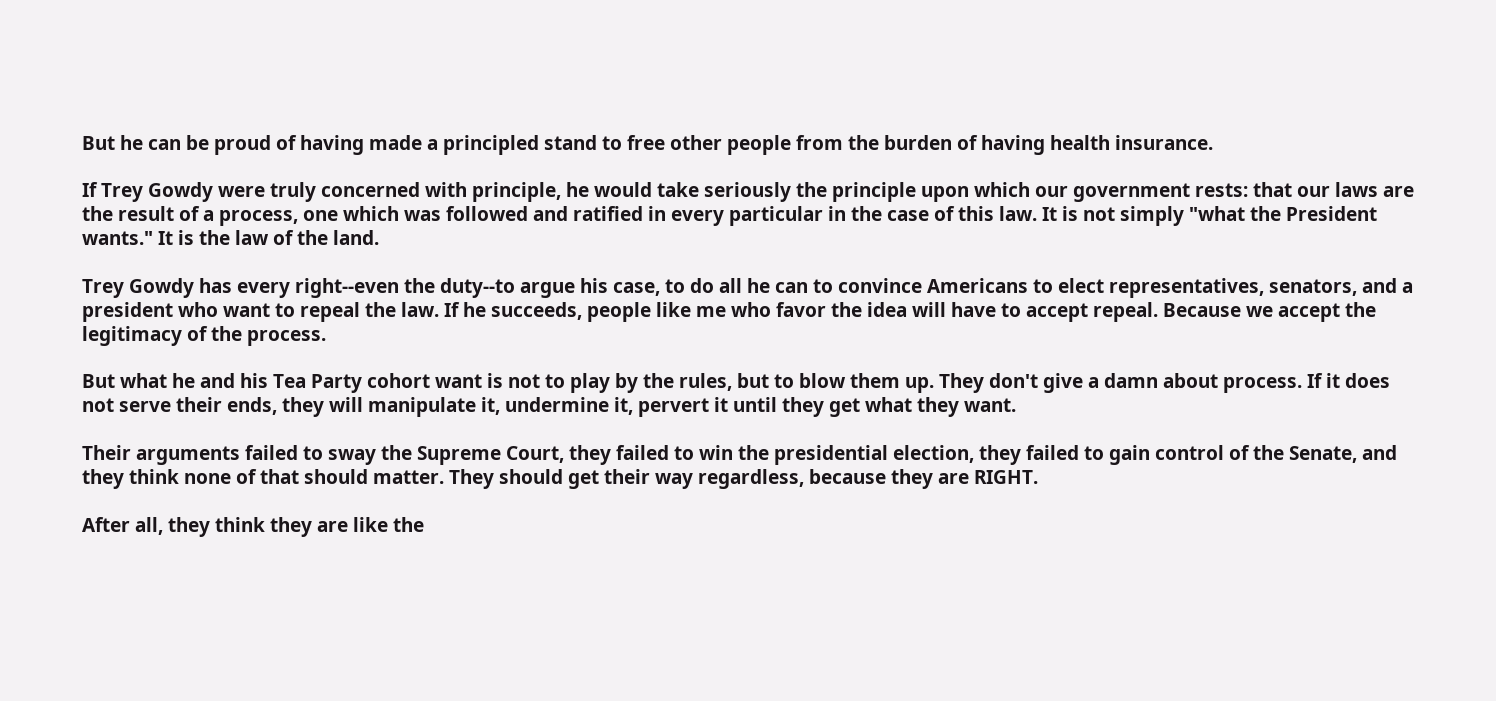But he can be proud of having made a principled stand to free other people from the burden of having health insurance.

If Trey Gowdy were truly concerned with principle, he would take seriously the principle upon which our government rests: that our laws are the result of a process, one which was followed and ratified in every particular in the case of this law. It is not simply "what the President wants." It is the law of the land.

Trey Gowdy has every right--even the duty--to argue his case, to do all he can to convince Americans to elect representatives, senators, and a president who want to repeal the law. If he succeeds, people like me who favor the idea will have to accept repeal. Because we accept the legitimacy of the process.

But what he and his Tea Party cohort want is not to play by the rules, but to blow them up. They don't give a damn about process. If it does not serve their ends, they will manipulate it, undermine it, pervert it until they get what they want.

Their arguments failed to sway the Supreme Court, they failed to win the presidential election, they failed to gain control of the Senate, and they think none of that should matter. They should get their way regardless, because they are RIGHT.

After all, they think they are like the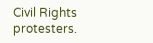Civil Rights protesters.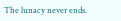The lunacy never ends.